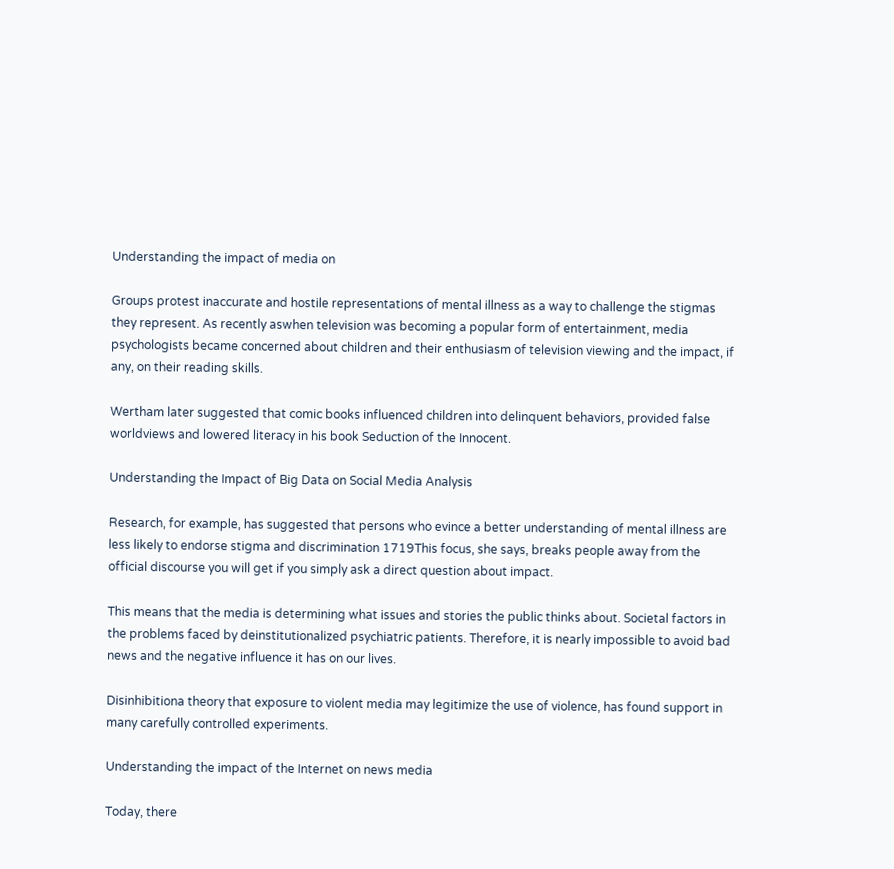Understanding the impact of media on

Groups protest inaccurate and hostile representations of mental illness as a way to challenge the stigmas they represent. As recently aswhen television was becoming a popular form of entertainment, media psychologists became concerned about children and their enthusiasm of television viewing and the impact, if any, on their reading skills.

Wertham later suggested that comic books influenced children into delinquent behaviors, provided false worldviews and lowered literacy in his book Seduction of the Innocent.

Understanding the Impact of Big Data on Social Media Analysis

Research, for example, has suggested that persons who evince a better understanding of mental illness are less likely to endorse stigma and discrimination 1719This focus, she says, breaks people away from the official discourse you will get if you simply ask a direct question about impact.

This means that the media is determining what issues and stories the public thinks about. Societal factors in the problems faced by deinstitutionalized psychiatric patients. Therefore, it is nearly impossible to avoid bad news and the negative influence it has on our lives.

Disinhibitiona theory that exposure to violent media may legitimize the use of violence, has found support in many carefully controlled experiments.

Understanding the impact of the Internet on news media

Today, there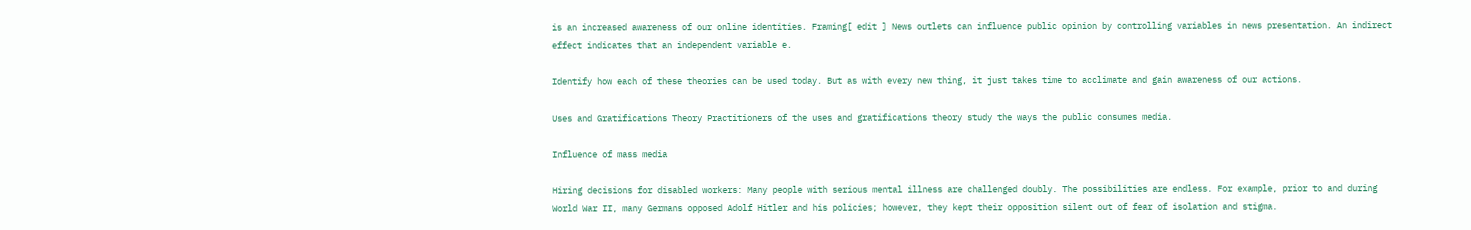is an increased awareness of our online identities. Framing[ edit ] News outlets can influence public opinion by controlling variables in news presentation. An indirect effect indicates that an independent variable e.

Identify how each of these theories can be used today. But as with every new thing, it just takes time to acclimate and gain awareness of our actions.

Uses and Gratifications Theory Practitioners of the uses and gratifications theory study the ways the public consumes media.

Influence of mass media

Hiring decisions for disabled workers: Many people with serious mental illness are challenged doubly. The possibilities are endless. For example, prior to and during World War II, many Germans opposed Adolf Hitler and his policies; however, they kept their opposition silent out of fear of isolation and stigma.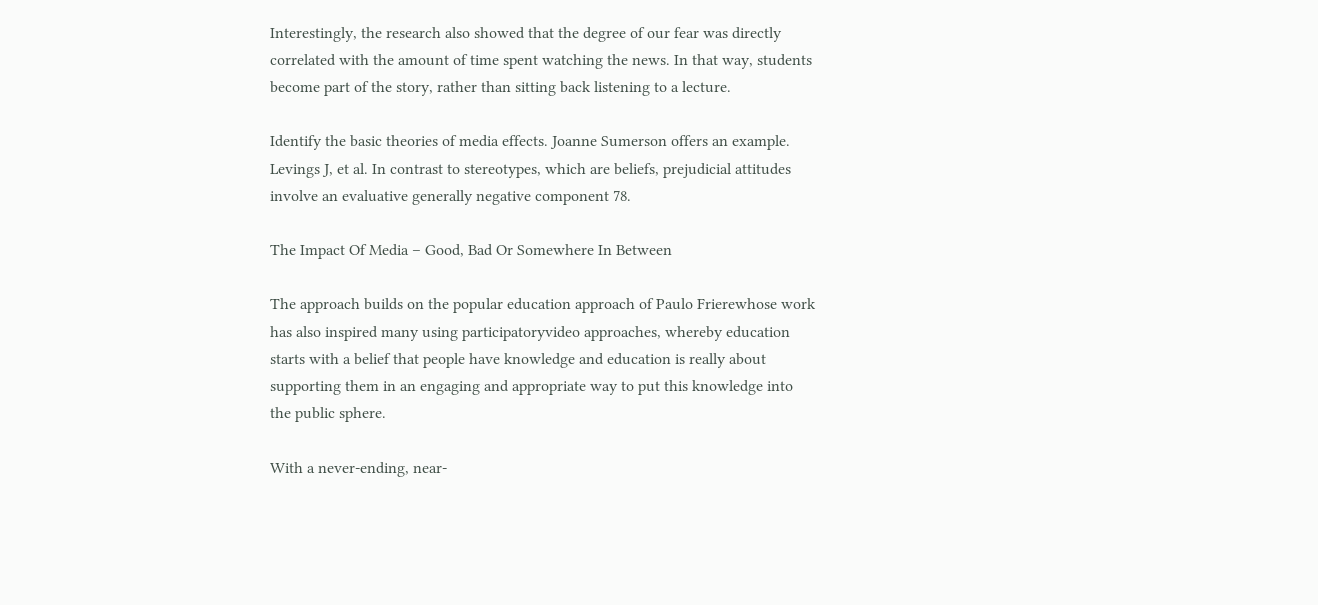Interestingly, the research also showed that the degree of our fear was directly correlated with the amount of time spent watching the news. In that way, students become part of the story, rather than sitting back listening to a lecture.

Identify the basic theories of media effects. Joanne Sumerson offers an example. Levings J, et al. In contrast to stereotypes, which are beliefs, prejudicial attitudes involve an evaluative generally negative component 78.

The Impact Of Media – Good, Bad Or Somewhere In Between

The approach builds on the popular education approach of Paulo Frierewhose work has also inspired many using participatoryvideo approaches, whereby education starts with a belief that people have knowledge and education is really about supporting them in an engaging and appropriate way to put this knowledge into the public sphere.

With a never-ending, near-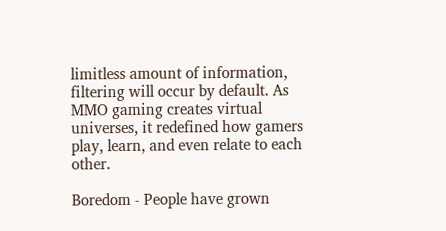limitless amount of information, filtering will occur by default. As MMO gaming creates virtual universes, it redefined how gamers play, learn, and even relate to each other.

Boredom - People have grown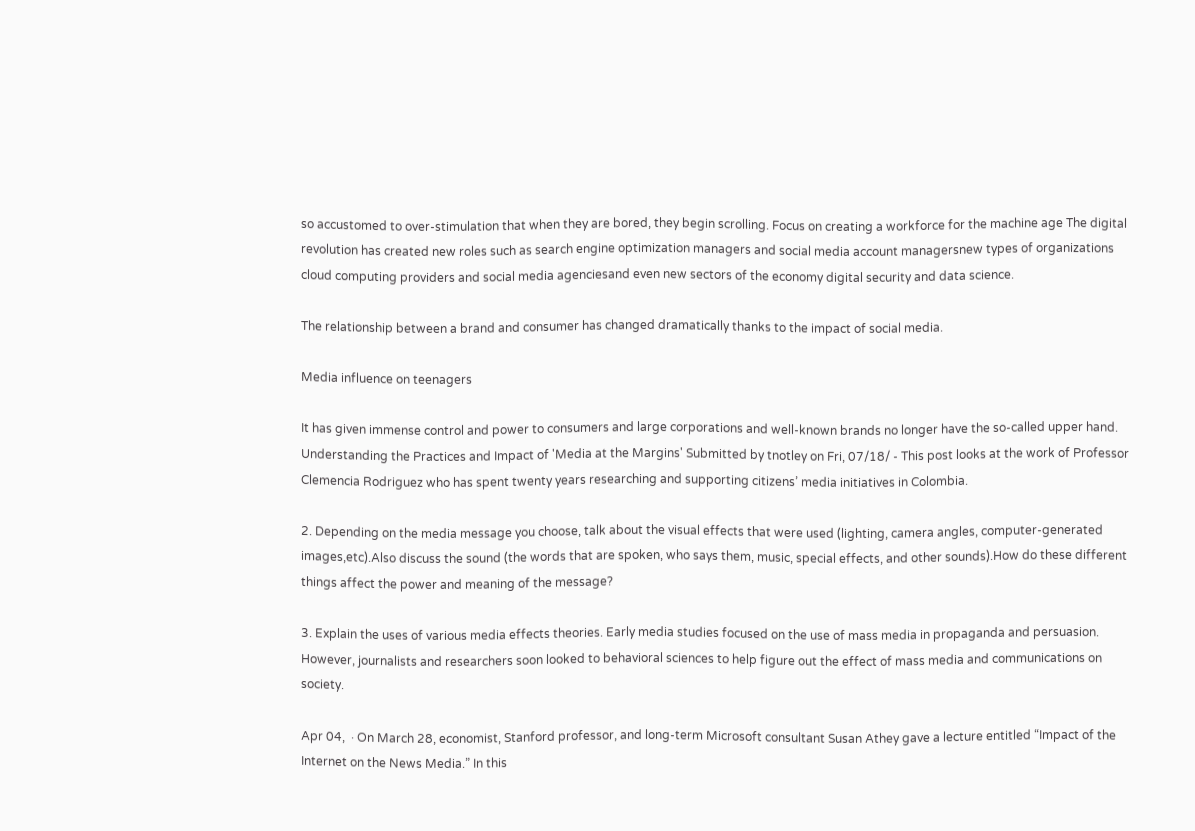so accustomed to over-stimulation that when they are bored, they begin scrolling. Focus on creating a workforce for the machine age The digital revolution has created new roles such as search engine optimization managers and social media account managersnew types of organizations cloud computing providers and social media agenciesand even new sectors of the economy digital security and data science.

The relationship between a brand and consumer has changed dramatically thanks to the impact of social media.

Media influence on teenagers

It has given immense control and power to consumers and large corporations and well-known brands no longer have the so-called upper hand. Understanding the Practices and Impact of 'Media at the Margins' Submitted by tnotley on Fri, 07/18/ - This post looks at the work of Professor Clemencia Rodriguez who has spent twenty years researching and supporting citizens’ media initiatives in Colombia.

2. Depending on the media message you choose, talk about the visual effects that were used (lighting, camera angles, computer-generated images,etc).Also discuss the sound (the words that are spoken, who says them, music, special effects, and other sounds).How do these different things affect the power and meaning of the message?

3. Explain the uses of various media effects theories. Early media studies focused on the use of mass media in propaganda and persuasion. However, journalists and researchers soon looked to behavioral sciences to help figure out the effect of mass media and communications on society.

Apr 04,  · On March 28, economist, Stanford professor, and long-term Microsoft consultant Susan Athey gave a lecture entitled “Impact of the Internet on the News Media.” In this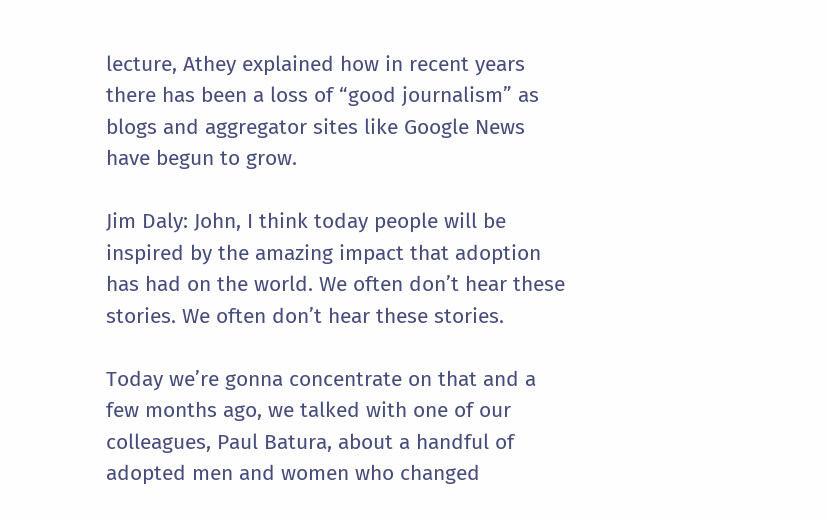lecture, Athey explained how in recent years there has been a loss of “good journalism” as blogs and aggregator sites like Google News have begun to grow.

Jim Daly: John, I think today people will be inspired by the amazing impact that adoption has had on the world. We often don’t hear these stories. We often don’t hear these stories.

Today we’re gonna concentrate on that and a few months ago, we talked with one of our colleagues, Paul Batura, about a handful of adopted men and women who changed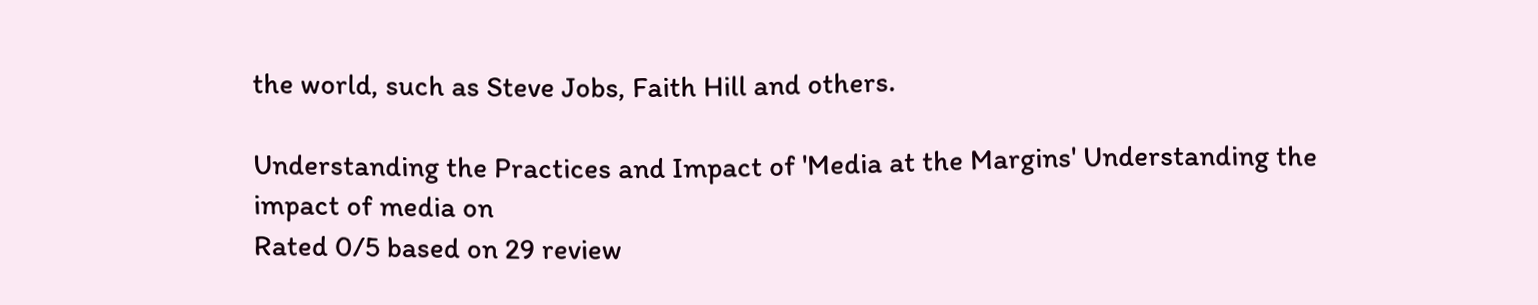the world, such as Steve Jobs, Faith Hill and others.

Understanding the Practices and Impact of 'Media at the Margins' Understanding the impact of media on
Rated 0/5 based on 29 review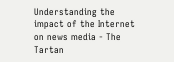Understanding the impact of the Internet on news media - The Tartan